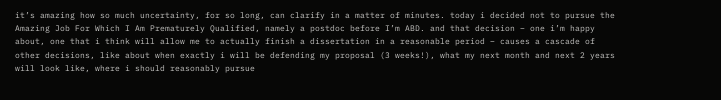it’s amazing how so much uncertainty, for so long, can clarify in a matter of minutes. today i decided not to pursue the Amazing Job For Which I Am Prematurely Qualified, namely a postdoc before I’m ABD. and that decision – one i’m happy about, one that i think will allow me to actually finish a dissertation in a reasonable period – causes a cascade of other decisions, like about when exactly i will be defending my proposal (3 weeks!), what my next month and next 2 years will look like, where i should reasonably pursue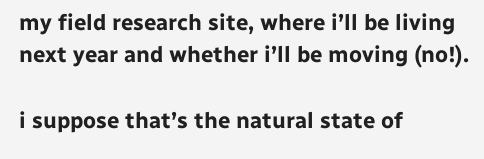my field research site, where i’ll be living next year and whether i’ll be moving (no!).

i suppose that’s the natural state of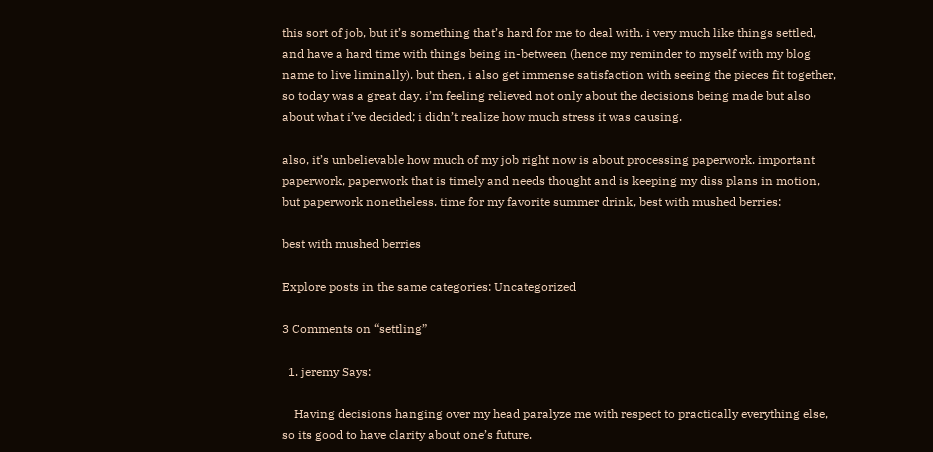this sort of job, but it’s something that’s hard for me to deal with. i very much like things settled, and have a hard time with things being in-between (hence my reminder to myself with my blog name to live liminally). but then, i also get immense satisfaction with seeing the pieces fit together, so today was a great day. i’m feeling relieved not only about the decisions being made but also about what i’ve decided; i didn’t realize how much stress it was causing.

also, it’s unbelievable how much of my job right now is about processing paperwork. important paperwork, paperwork that is timely and needs thought and is keeping my diss plans in motion, but paperwork nonetheless. time for my favorite summer drink, best with mushed berries:

best with mushed berries

Explore posts in the same categories: Uncategorized

3 Comments on “settling”

  1. jeremy Says:

    Having decisions hanging over my head paralyze me with respect to practically everything else, so its good to have clarity about one’s future.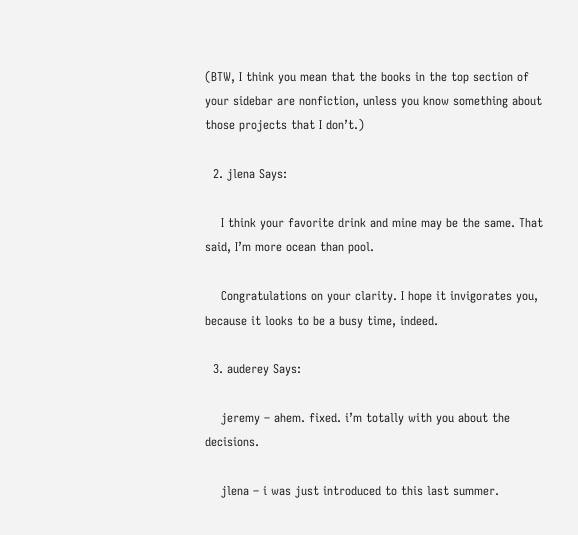(BTW, I think you mean that the books in the top section of your sidebar are nonfiction, unless you know something about those projects that I don’t.)

  2. jlena Says:

    I think your favorite drink and mine may be the same. That said, I’m more ocean than pool.

    Congratulations on your clarity. I hope it invigorates you, because it looks to be a busy time, indeed.

  3. auderey Says:

    jeremy – ahem. fixed. i’m totally with you about the decisions.

    jlena – i was just introduced to this last summer.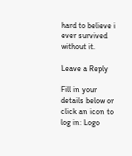hard to believe i ever survived without it.

Leave a Reply

Fill in your details below or click an icon to log in: Logo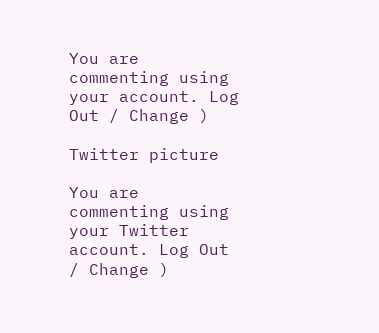You are commenting using your account. Log Out / Change )

Twitter picture

You are commenting using your Twitter account. Log Out / Change )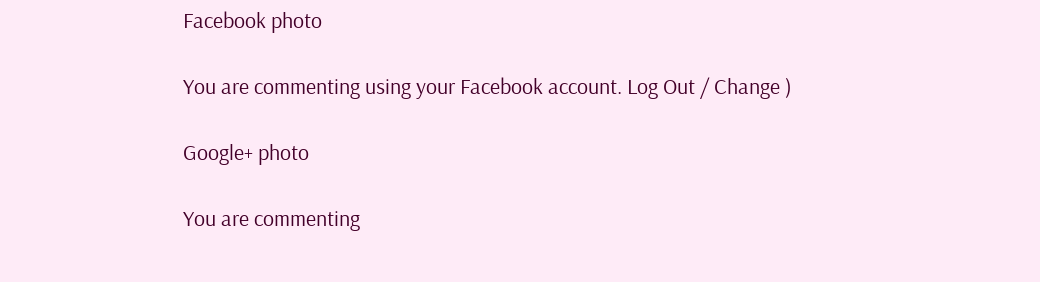Facebook photo

You are commenting using your Facebook account. Log Out / Change )

Google+ photo

You are commenting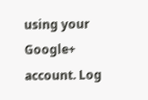using your Google+ account. Log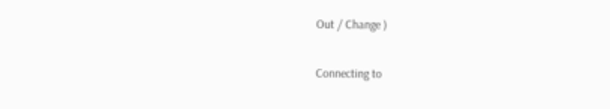Out / Change )

Connecting to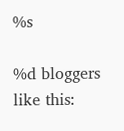%s

%d bloggers like this: